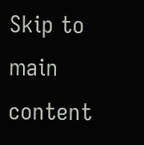Skip to main content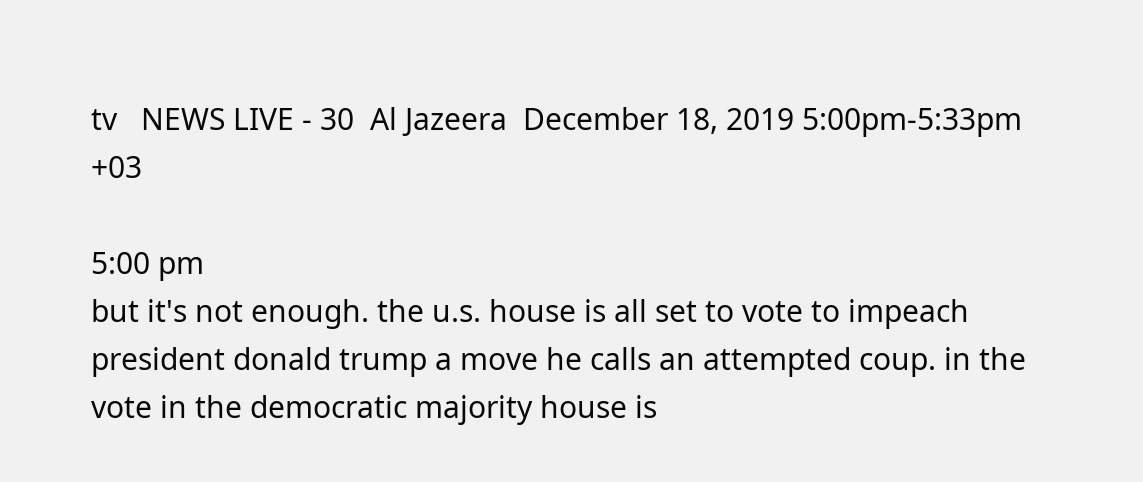tv   NEWS LIVE - 30  Al Jazeera  December 18, 2019 5:00pm-5:33pm +03

5:00 pm
but it's not enough. the u.s. house is all set to vote to impeach president donald trump a move he calls an attempted coup. in the vote in the democratic majority house is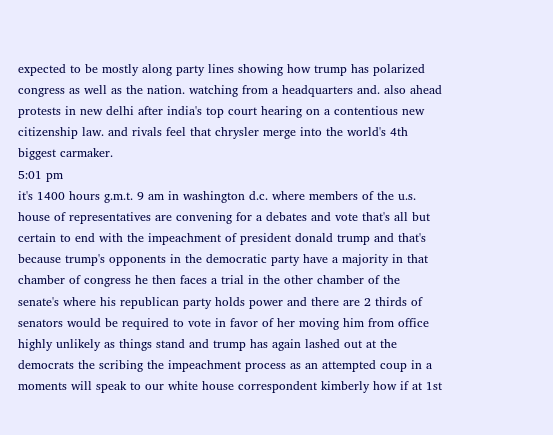expected to be mostly along party lines showing how trump has polarized congress as well as the nation. watching from a headquarters and. also ahead protests in new delhi after india's top court hearing on a contentious new citizenship law. and rivals feel that chrysler merge into the world's 4th biggest carmaker.
5:01 pm
it's 1400 hours g.m.t. 9 am in washington d.c. where members of the u.s. house of representatives are convening for a debates and vote that's all but certain to end with the impeachment of president donald trump and that's because trump's opponents in the democratic party have a majority in that chamber of congress he then faces a trial in the other chamber of the senate's where his republican party holds power and there are 2 thirds of senators would be required to vote in favor of her moving him from office highly unlikely as things stand and trump has again lashed out at the democrats the scribing the impeachment process as an attempted coup in a moments will speak to our white house correspondent kimberly how if at 1st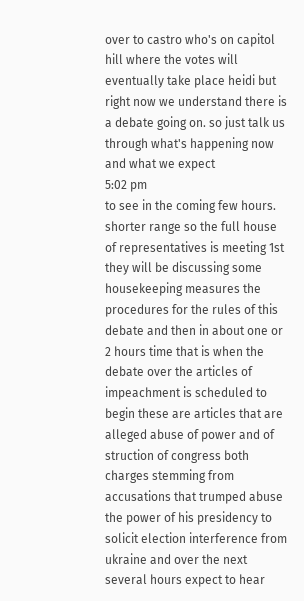over to castro who's on capitol hill where the votes will eventually take place heidi but right now we understand there is a debate going on. so just talk us through what's happening now and what we expect
5:02 pm
to see in the coming few hours. shorter range so the full house of representatives is meeting 1st they will be discussing some housekeeping measures the procedures for the rules of this debate and then in about one or 2 hours time that is when the debate over the articles of impeachment is scheduled to begin these are articles that are alleged abuse of power and of struction of congress both charges stemming from accusations that trumped abuse the power of his presidency to solicit election interference from ukraine and over the next several hours expect to hear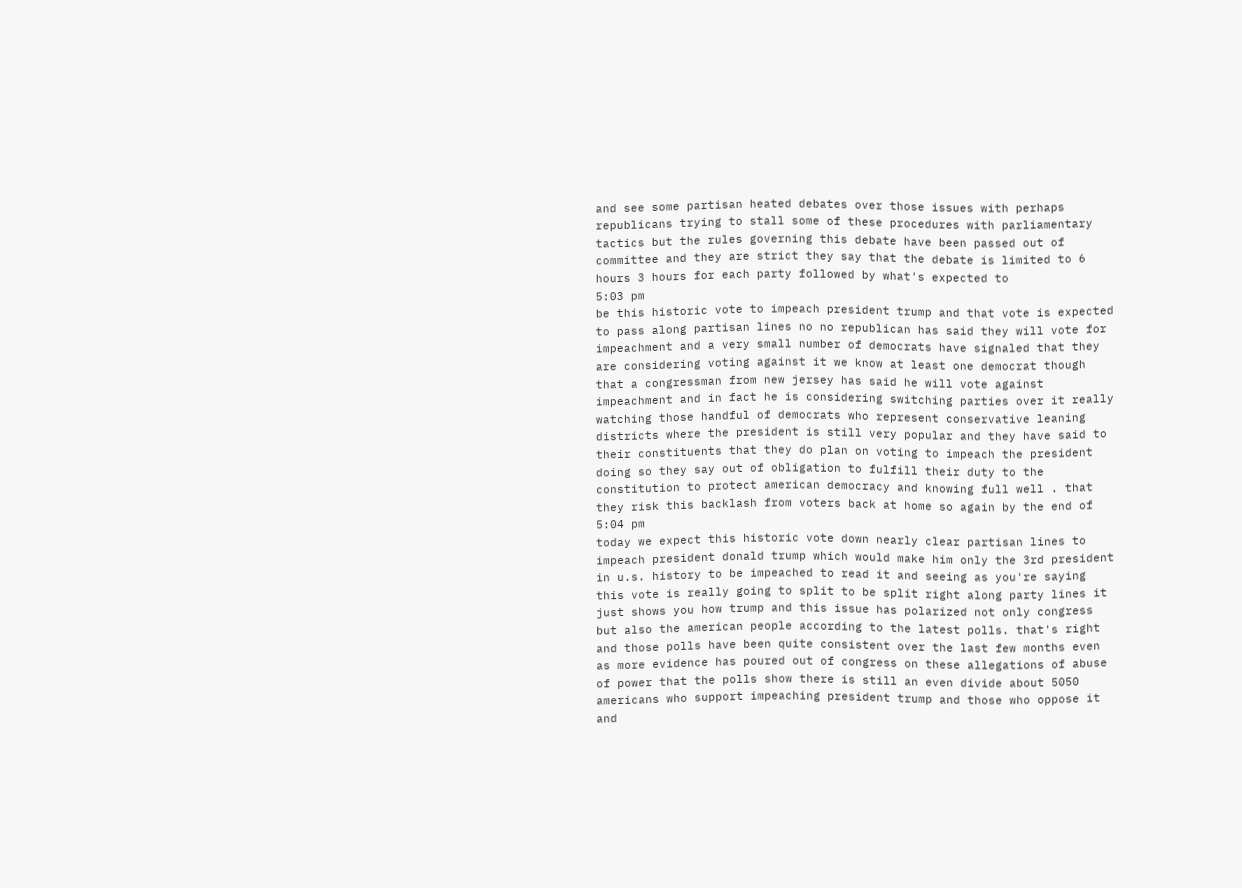and see some partisan heated debates over those issues with perhaps republicans trying to stall some of these procedures with parliamentary tactics but the rules governing this debate have been passed out of committee and they are strict they say that the debate is limited to 6 hours 3 hours for each party followed by what's expected to
5:03 pm
be this historic vote to impeach president trump and that vote is expected to pass along partisan lines no no republican has said they will vote for impeachment and a very small number of democrats have signaled that they are considering voting against it we know at least one democrat though that a congressman from new jersey has said he will vote against impeachment and in fact he is considering switching parties over it really watching those handful of democrats who represent conservative leaning districts where the president is still very popular and they have said to their constituents that they do plan on voting to impeach the president doing so they say out of obligation to fulfill their duty to the constitution to protect american democracy and knowing full well . that they risk this backlash from voters back at home so again by the end of
5:04 pm
today we expect this historic vote down nearly clear partisan lines to impeach president donald trump which would make him only the 3rd president in u.s. history to be impeached to read it and seeing as you're saying this vote is really going to split to be split right along party lines it just shows you how trump and this issue has polarized not only congress but also the american people according to the latest polls. that's right and those polls have been quite consistent over the last few months even as more evidence has poured out of congress on these allegations of abuse of power that the polls show there is still an even divide about 5050 americans who support impeaching president trump and those who oppose it and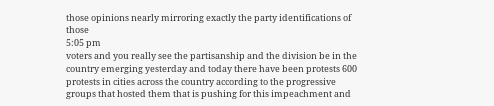those opinions nearly mirroring exactly the party identifications of those
5:05 pm
voters and you really see the partisanship and the division be in the country emerging yesterday and today there have been protests 600 protests in cities across the country according to the progressive groups that hosted them that is pushing for this impeachment and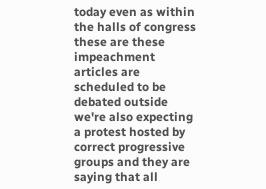today even as within the halls of congress these are these impeachment articles are scheduled to be debated outside we're also expecting a protest hosted by correct progressive groups and they are saying that all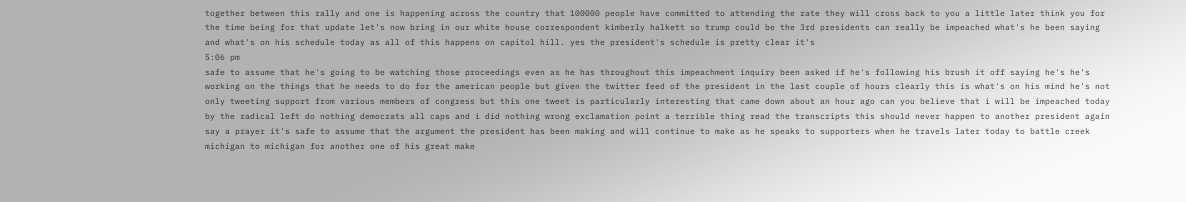together between this rally and one is happening across the country that 100000 people have committed to attending the rate they will cross back to you a little later think you for the time being for that update let's now bring in our white house correspondent kimberly halkett so trump could be the 3rd presidents can really be impeached what's he been saying and what's on his schedule today as all of this happens on capitol hill. yes the president's schedule is pretty clear it's
5:06 pm
safe to assume that he's going to be watching those proceedings even as he has throughout this impeachment inquiry been asked if he's following his brush it off saying he's he's working on the things that he needs to do for the american people but given the twitter feed of the president in the last couple of hours clearly this is what's on his mind he's not only tweeting support from various members of congress but this one tweet is particularly interesting that came down about an hour ago can you believe that i will be impeached today by the radical left do nothing democrats all caps and i did nothing wrong exclamation point a terrible thing read the transcripts this should never happen to another president again say a prayer it's safe to assume that the argument the president has been making and will continue to make as he speaks to supporters when he travels later today to battle creek michigan to michigan for another one of his great make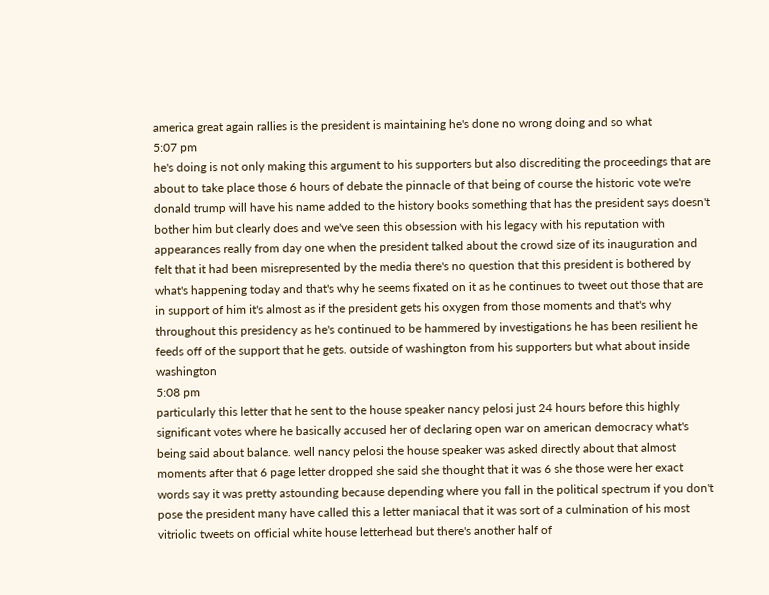america great again rallies is the president is maintaining he's done no wrong doing and so what
5:07 pm
he's doing is not only making this argument to his supporters but also discrediting the proceedings that are about to take place those 6 hours of debate the pinnacle of that being of course the historic vote we're donald trump will have his name added to the history books something that has the president says doesn't bother him but clearly does and we've seen this obsession with his legacy with his reputation with appearances really from day one when the president talked about the crowd size of its inauguration and felt that it had been misrepresented by the media there's no question that this president is bothered by what's happening today and that's why he seems fixated on it as he continues to tweet out those that are in support of him it's almost as if the president gets his oxygen from those moments and that's why throughout this presidency as he's continued to be hammered by investigations he has been resilient he feeds off of the support that he gets. outside of washington from his supporters but what about inside washington
5:08 pm
particularly this letter that he sent to the house speaker nancy pelosi just 24 hours before this highly significant votes where he basically accused her of declaring open war on american democracy what's being said about balance. well nancy pelosi the house speaker was asked directly about that almost moments after that 6 page letter dropped she said she thought that it was 6 she those were her exact words say it was pretty astounding because depending where you fall in the political spectrum if you don't pose the president many have called this a letter maniacal that it was sort of a culmination of his most vitriolic tweets on official white house letterhead but there's another half of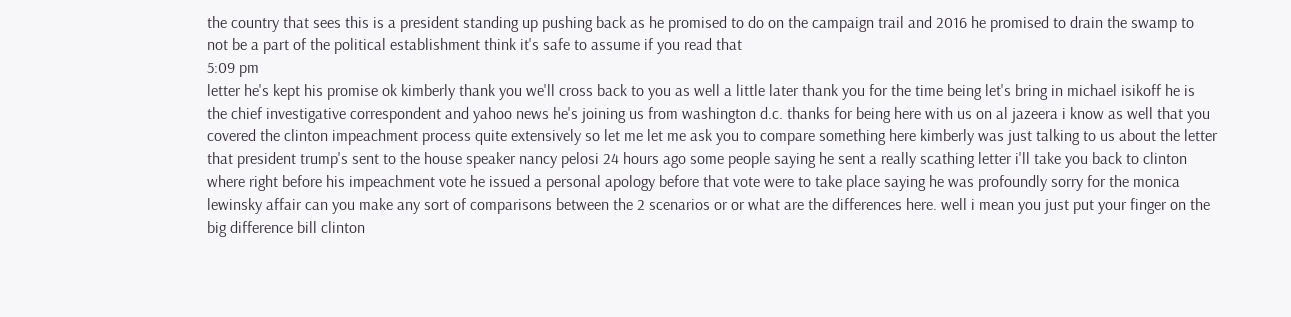the country that sees this is a president standing up pushing back as he promised to do on the campaign trail and 2016 he promised to drain the swamp to not be a part of the political establishment think it's safe to assume if you read that
5:09 pm
letter he's kept his promise ok kimberly thank you we'll cross back to you as well a little later thank you for the time being let's bring in michael isikoff he is the chief investigative correspondent and yahoo news he's joining us from washington d.c. thanks for being here with us on al jazeera i know as well that you covered the clinton impeachment process quite extensively so let me let me ask you to compare something here kimberly was just talking to us about the letter that president trump's sent to the house speaker nancy pelosi 24 hours ago some people saying he sent a really scathing letter i'll take you back to clinton where right before his impeachment vote he issued a personal apology before that vote were to take place saying he was profoundly sorry for the monica lewinsky affair can you make any sort of comparisons between the 2 scenarios or or what are the differences here. well i mean you just put your finger on the big difference bill clinton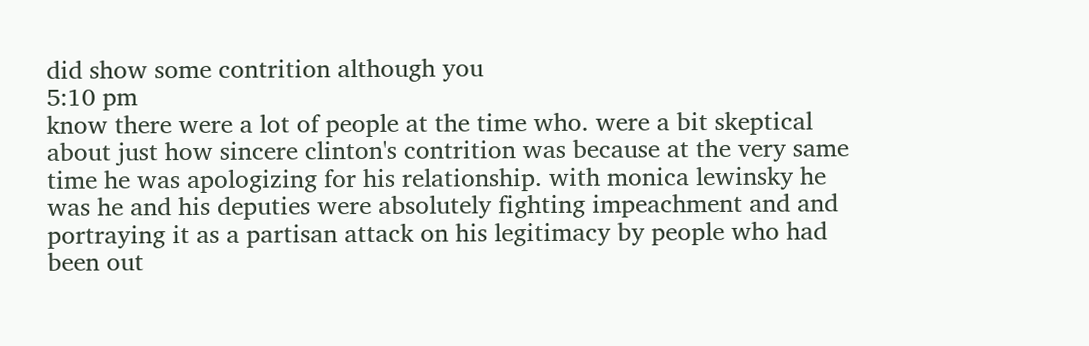did show some contrition although you
5:10 pm
know there were a lot of people at the time who. were a bit skeptical about just how sincere clinton's contrition was because at the very same time he was apologizing for his relationship. with monica lewinsky he was he and his deputies were absolutely fighting impeachment and and portraying it as a partisan attack on his legitimacy by people who had been out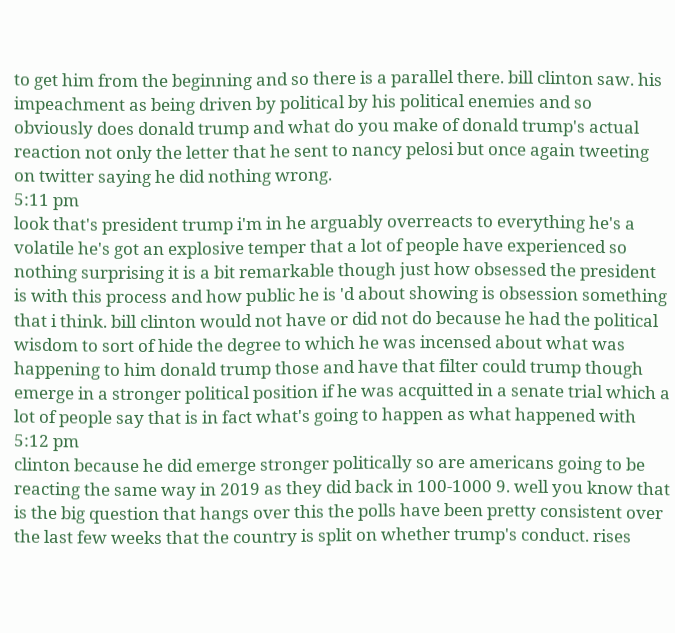to get him from the beginning and so there is a parallel there. bill clinton saw. his impeachment as being driven by political by his political enemies and so obviously does donald trump and what do you make of donald trump's actual reaction not only the letter that he sent to nancy pelosi but once again tweeting on twitter saying he did nothing wrong.
5:11 pm
look that's president trump i'm in he arguably overreacts to everything he's a volatile he's got an explosive temper that a lot of people have experienced so nothing surprising it is a bit remarkable though just how obsessed the president is with this process and how public he is 'd about showing is obsession something that i think. bill clinton would not have or did not do because he had the political wisdom to sort of hide the degree to which he was incensed about what was happening to him donald trump those and have that filter could trump though emerge in a stronger political position if he was acquitted in a senate trial which a lot of people say that is in fact what's going to happen as what happened with
5:12 pm
clinton because he did emerge stronger politically so are americans going to be reacting the same way in 2019 as they did back in 100-1000 9. well you know that is the big question that hangs over this the polls have been pretty consistent over the last few weeks that the country is split on whether trump's conduct. rises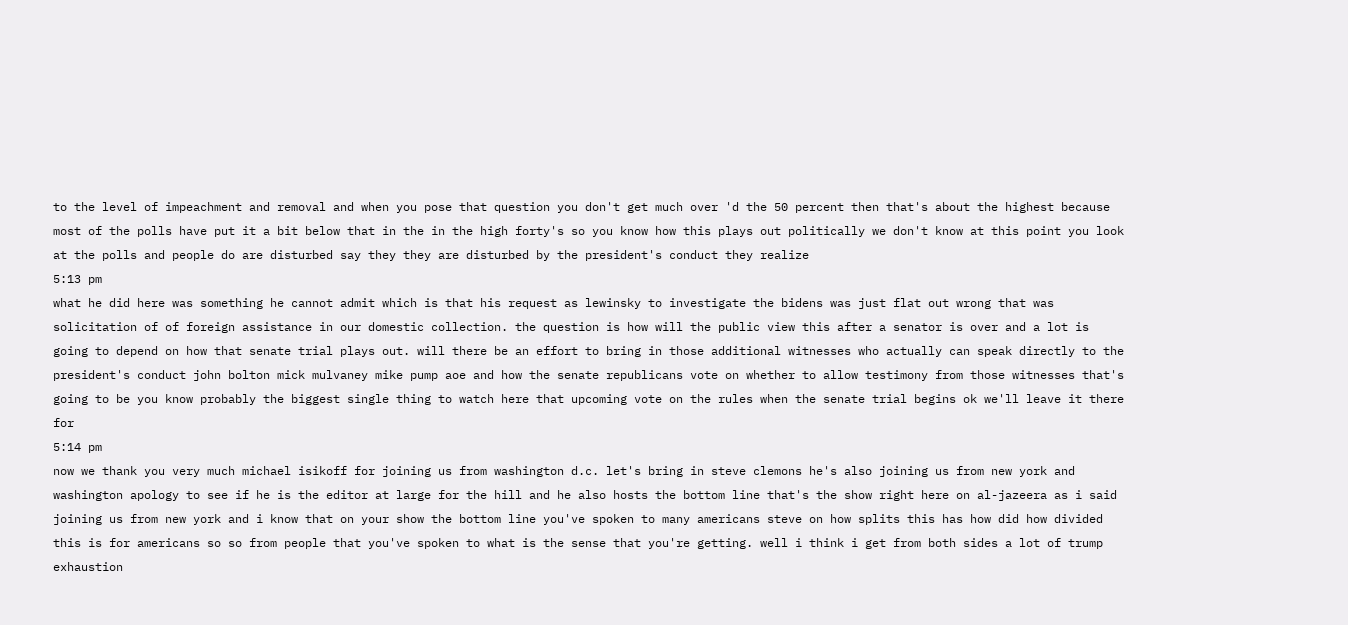to the level of impeachment and removal and when you pose that question you don't get much over 'd the 50 percent then that's about the highest because most of the polls have put it a bit below that in the in the high forty's so you know how this plays out politically we don't know at this point you look at the polls and people do are disturbed say they they are disturbed by the president's conduct they realize
5:13 pm
what he did here was something he cannot admit which is that his request as lewinsky to investigate the bidens was just flat out wrong that was solicitation of of foreign assistance in our domestic collection. the question is how will the public view this after a senator is over and a lot is going to depend on how that senate trial plays out. will there be an effort to bring in those additional witnesses who actually can speak directly to the president's conduct john bolton mick mulvaney mike pump aoe and how the senate republicans vote on whether to allow testimony from those witnesses that's going to be you know probably the biggest single thing to watch here that upcoming vote on the rules when the senate trial begins ok we'll leave it there for
5:14 pm
now we thank you very much michael isikoff for joining us from washington d.c. let's bring in steve clemons he's also joining us from new york and washington apology to see if he is the editor at large for the hill and he also hosts the bottom line that's the show right here on al-jazeera as i said joining us from new york and i know that on your show the bottom line you've spoken to many americans steve on how splits this has how did how divided this is for americans so so from people that you've spoken to what is the sense that you're getting. well i think i get from both sides a lot of trump exhaustion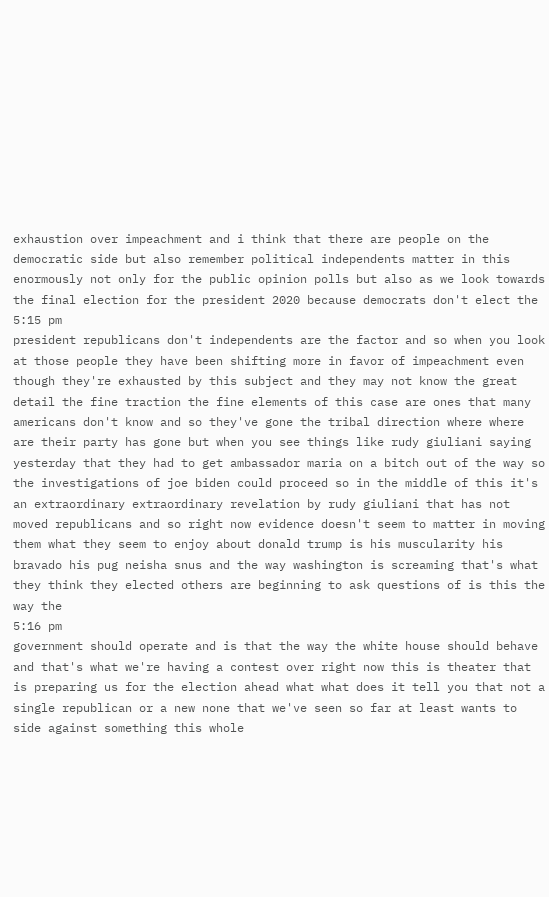exhaustion over impeachment and i think that there are people on the democratic side but also remember political independents matter in this enormously not only for the public opinion polls but also as we look towards the final election for the president 2020 because democrats don't elect the
5:15 pm
president republicans don't independents are the factor and so when you look at those people they have been shifting more in favor of impeachment even though they're exhausted by this subject and they may not know the great detail the fine traction the fine elements of this case are ones that many americans don't know and so they've gone the tribal direction where where are their party has gone but when you see things like rudy giuliani saying yesterday that they had to get ambassador maria on a bitch out of the way so the investigations of joe biden could proceed so in the middle of this it's an extraordinary extraordinary revelation by rudy giuliani that has not moved republicans and so right now evidence doesn't seem to matter in moving them what they seem to enjoy about donald trump is his muscularity his bravado his pug neisha snus and the way washington is screaming that's what they think they elected others are beginning to ask questions of is this the way the
5:16 pm
government should operate and is that the way the white house should behave and that's what we're having a contest over right now this is theater that is preparing us for the election ahead what what does it tell you that not a single republican or a new none that we've seen so far at least wants to side against something this whole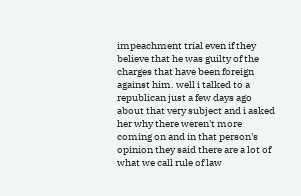impeachment trial even if they believe that he was guilty of the charges that have been foreign against him. well i talked to a republican just a few days ago about that very subject and i asked her why there weren't more coming on and in that person's opinion they said there are a lot of what we call rule of law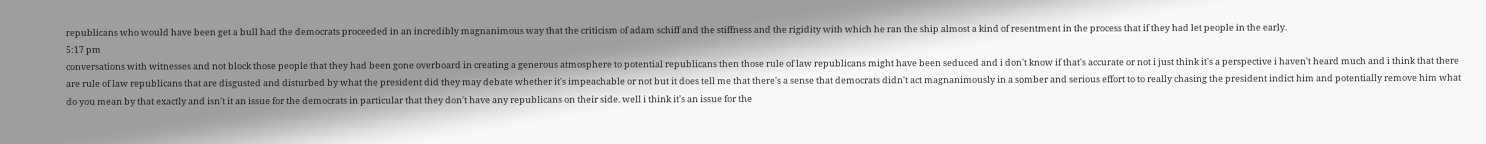republicans who would have been get a bull had the democrats proceeded in an incredibly magnanimous way that the criticism of adam schiff and the stiffness and the rigidity with which he ran the ship almost a kind of resentment in the process that if they had let people in the early.
5:17 pm
conversations with witnesses and not block those people that they had been gone overboard in creating a generous atmosphere to potential republicans then those rule of law republicans might have been seduced and i don't know if that's accurate or not i just think it's a perspective i haven't heard much and i think that there are rule of law republicans that are disgusted and disturbed by what the president did they may debate whether it's impeachable or not but it does tell me that there's a sense that democrats didn't act magnanimously in a somber and serious effort to to really chasing the president indict him and potentially remove him what do you mean by that exactly and isn't it an issue for the democrats in particular that they don't have any republicans on their side. well i think it's an issue for the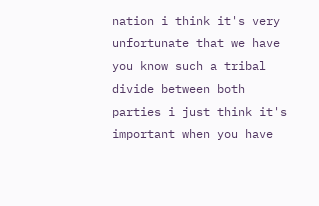nation i think it's very unfortunate that we have you know such a tribal divide between both parties i just think it's important when you have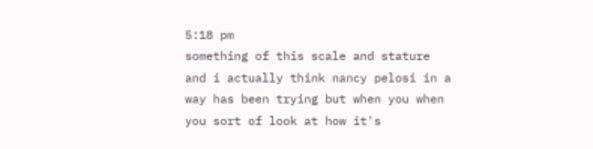5:18 pm
something of this scale and stature and i actually think nancy pelosi in a way has been trying but when you when you sort of look at how it's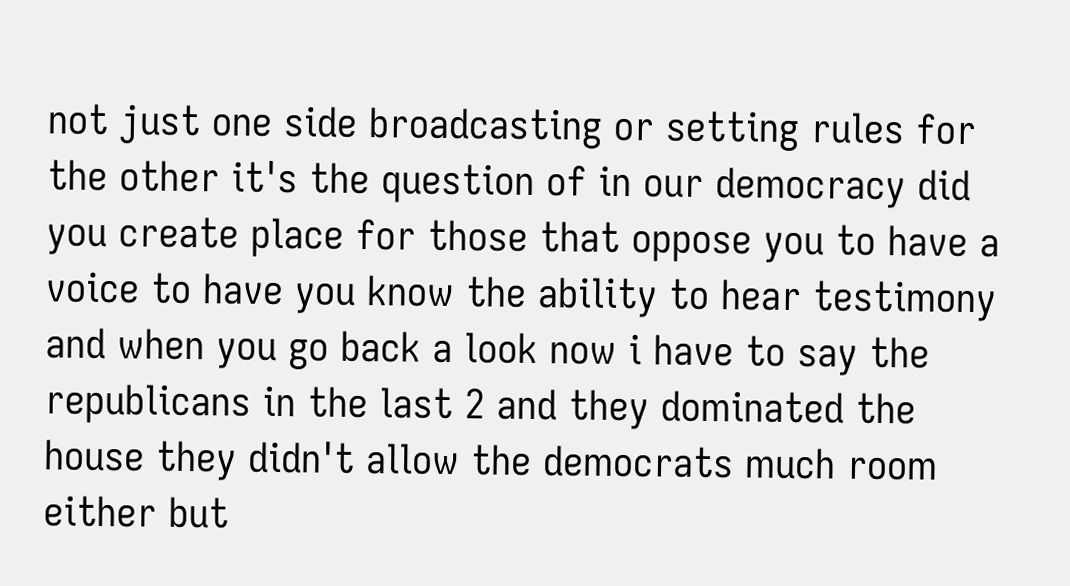not just one side broadcasting or setting rules for the other it's the question of in our democracy did you create place for those that oppose you to have a voice to have you know the ability to hear testimony and when you go back a look now i have to say the republicans in the last 2 and they dominated the house they didn't allow the democrats much room either but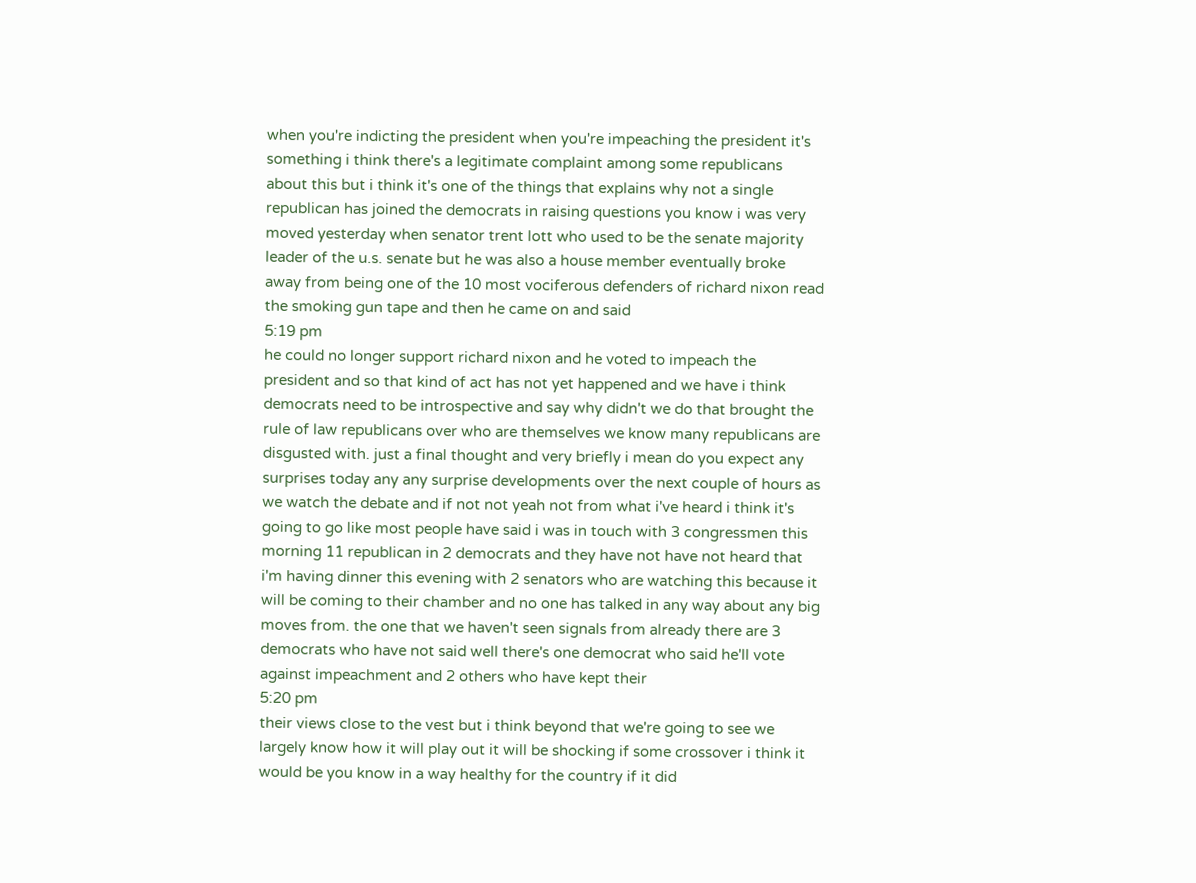when you're indicting the president when you're impeaching the president it's something i think there's a legitimate complaint among some republicans about this but i think it's one of the things that explains why not a single republican has joined the democrats in raising questions you know i was very moved yesterday when senator trent lott who used to be the senate majority leader of the u.s. senate but he was also a house member eventually broke away from being one of the 10 most vociferous defenders of richard nixon read the smoking gun tape and then he came on and said
5:19 pm
he could no longer support richard nixon and he voted to impeach the president and so that kind of act has not yet happened and we have i think democrats need to be introspective and say why didn't we do that brought the rule of law republicans over who are themselves we know many republicans are disgusted with. just a final thought and very briefly i mean do you expect any surprises today any any surprise developments over the next couple of hours as we watch the debate and if not not yeah not from what i've heard i think it's going to go like most people have said i was in touch with 3 congressmen this morning 11 republican in 2 democrats and they have not have not heard that i'm having dinner this evening with 2 senators who are watching this because it will be coming to their chamber and no one has talked in any way about any big moves from. the one that we haven't seen signals from already there are 3 democrats who have not said well there's one democrat who said he'll vote against impeachment and 2 others who have kept their
5:20 pm
their views close to the vest but i think beyond that we're going to see we largely know how it will play out it will be shocking if some crossover i think it would be you know in a way healthy for the country if it did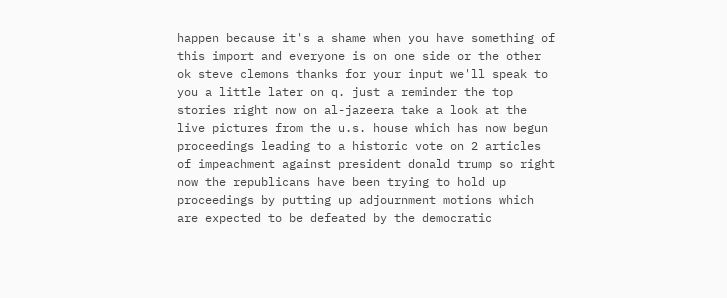happen because it's a shame when you have something of this import and everyone is on one side or the other ok steve clemons thanks for your input we'll speak to you a little later on q. just a reminder the top stories right now on al-jazeera take a look at the live pictures from the u.s. house which has now begun proceedings leading to a historic vote on 2 articles of impeachment against president donald trump so right now the republicans have been trying to hold up proceedings by putting up adjournment motions which are expected to be defeated by the democratic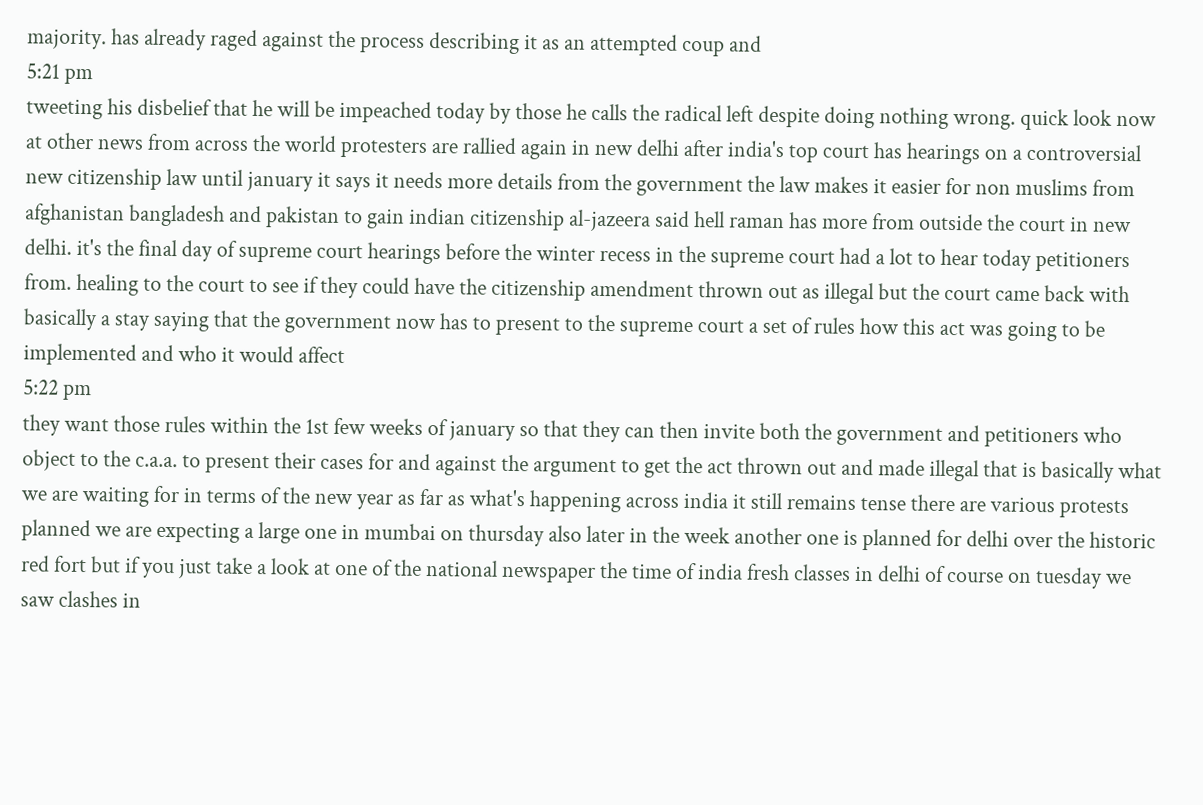majority. has already raged against the process describing it as an attempted coup and
5:21 pm
tweeting his disbelief that he will be impeached today by those he calls the radical left despite doing nothing wrong. quick look now at other news from across the world protesters are rallied again in new delhi after india's top court has hearings on a controversial new citizenship law until january it says it needs more details from the government the law makes it easier for non muslims from afghanistan bangladesh and pakistan to gain indian citizenship al-jazeera said hell raman has more from outside the court in new delhi. it's the final day of supreme court hearings before the winter recess in the supreme court had a lot to hear today petitioners from. healing to the court to see if they could have the citizenship amendment thrown out as illegal but the court came back with basically a stay saying that the government now has to present to the supreme court a set of rules how this act was going to be implemented and who it would affect
5:22 pm
they want those rules within the 1st few weeks of january so that they can then invite both the government and petitioners who object to the c.a.a. to present their cases for and against the argument to get the act thrown out and made illegal that is basically what we are waiting for in terms of the new year as far as what's happening across india it still remains tense there are various protests planned we are expecting a large one in mumbai on thursday also later in the week another one is planned for delhi over the historic red fort but if you just take a look at one of the national newspaper the time of india fresh classes in delhi of course on tuesday we saw clashes in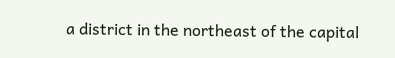a district in the northeast of the capital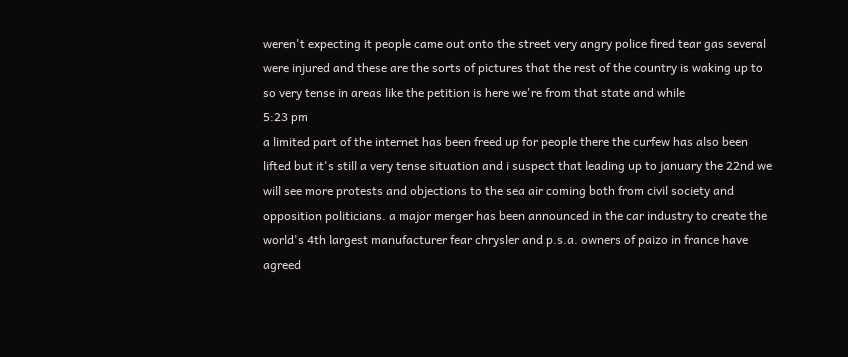weren't expecting it people came out onto the street very angry police fired tear gas several were injured and these are the sorts of pictures that the rest of the country is waking up to so very tense in areas like the petition is here we're from that state and while
5:23 pm
a limited part of the internet has been freed up for people there the curfew has also been lifted but it's still a very tense situation and i suspect that leading up to january the 22nd we will see more protests and objections to the sea air coming both from civil society and opposition politicians. a major merger has been announced in the car industry to create the world's 4th largest manufacturer fear chrysler and p.s.a. owners of paizo in france have agreed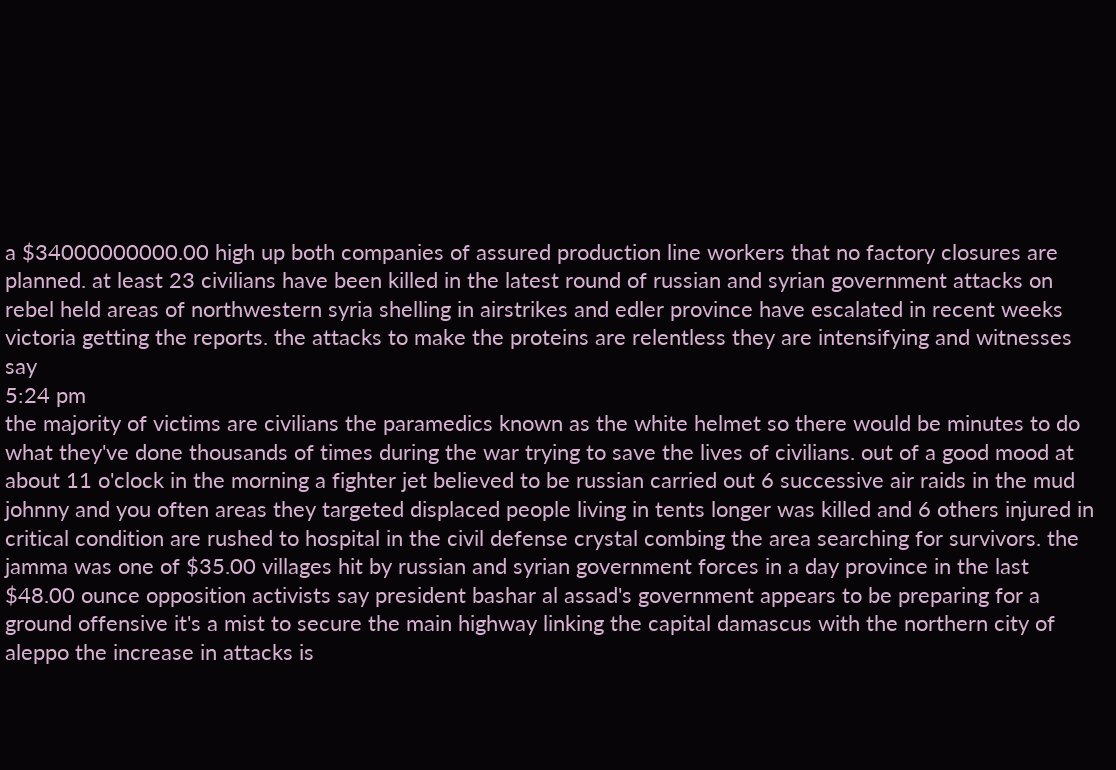a $34000000000.00 high up both companies of assured production line workers that no factory closures are planned. at least 23 civilians have been killed in the latest round of russian and syrian government attacks on rebel held areas of northwestern syria shelling in airstrikes and edler province have escalated in recent weeks victoria getting the reports. the attacks to make the proteins are relentless they are intensifying and witnesses say
5:24 pm
the majority of victims are civilians the paramedics known as the white helmet so there would be minutes to do what they've done thousands of times during the war trying to save the lives of civilians. out of a good mood at about 11 o'clock in the morning a fighter jet believed to be russian carried out 6 successive air raids in the mud johnny and you often areas they targeted displaced people living in tents longer was killed and 6 others injured in critical condition are rushed to hospital in the civil defense crystal combing the area searching for survivors. the jamma was one of $35.00 villages hit by russian and syrian government forces in a day province in the last $48.00 ounce opposition activists say president bashar al assad's government appears to be preparing for a ground offensive it's a mist to secure the main highway linking the capital damascus with the northern city of aleppo the increase in attacks is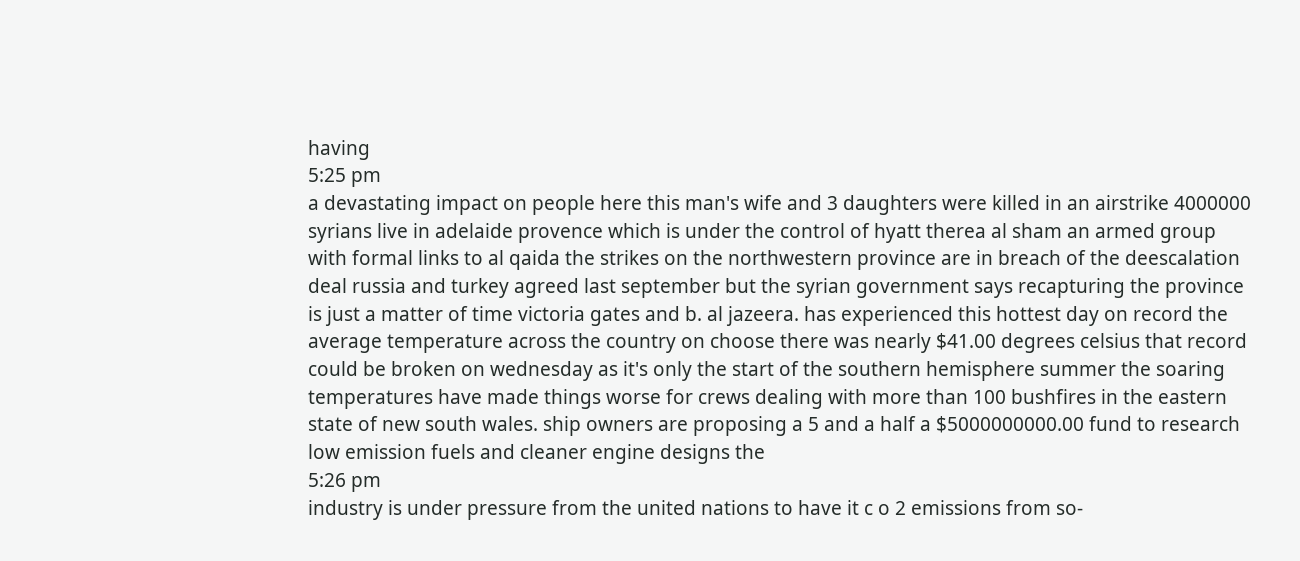having
5:25 pm
a devastating impact on people here this man's wife and 3 daughters were killed in an airstrike 4000000 syrians live in adelaide provence which is under the control of hyatt therea al sham an armed group with formal links to al qaida the strikes on the northwestern province are in breach of the deescalation deal russia and turkey agreed last september but the syrian government says recapturing the province is just a matter of time victoria gates and b. al jazeera. has experienced this hottest day on record the average temperature across the country on choose there was nearly $41.00 degrees celsius that record could be broken on wednesday as it's only the start of the southern hemisphere summer the soaring temperatures have made things worse for crews dealing with more than 100 bushfires in the eastern state of new south wales. ship owners are proposing a 5 and a half a $5000000000.00 fund to research low emission fuels and cleaner engine designs the
5:26 pm
industry is under pressure from the united nations to have it c o 2 emissions from so-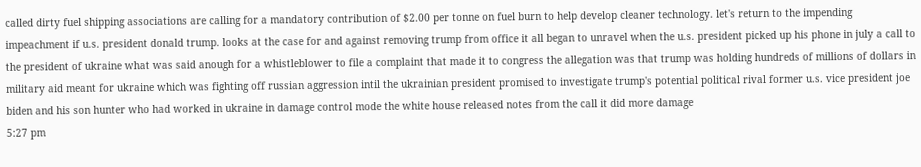called dirty fuel shipping associations are calling for a mandatory contribution of $2.00 per tonne on fuel burn to help develop cleaner technology. let's return to the impending impeachment if u.s. president donald trump. looks at the case for and against removing trump from office it all began to unravel when the u.s. president picked up his phone in july a call to the president of ukraine what was said anough for a whistleblower to file a complaint that made it to congress the allegation was that trump was holding hundreds of millions of dollars in military aid meant for ukraine which was fighting off russian aggression intil the ukrainian president promised to investigate trump's potential political rival former u.s. vice president joe biden and his son hunter who had worked in ukraine in damage control mode the white house released notes from the call it did more damage
5:27 pm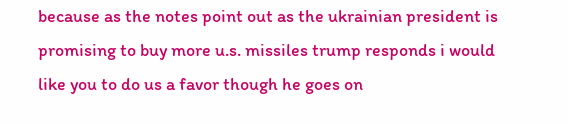because as the notes point out as the ukrainian president is promising to buy more u.s. missiles trump responds i would like you to do us a favor though he goes on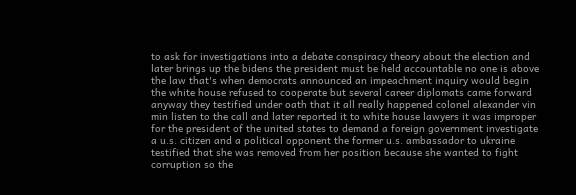to ask for investigations into a debate conspiracy theory about the election and later brings up the bidens the president must be held accountable no one is above the law that's when democrats announced an impeachment inquiry would begin the white house refused to cooperate but several career diplomats came forward anyway they testified under oath that it all really happened colonel alexander vin min listen to the call and later reported it to white house lawyers it was improper for the president of the united states to demand a foreign government investigate a u.s. citizen and a political opponent the former u.s. ambassador to ukraine testified that she was removed from her position because she wanted to fight corruption so the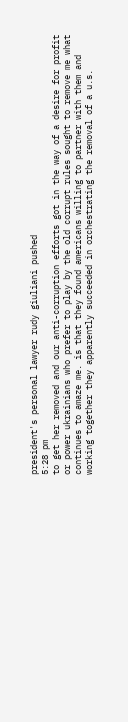president's personal lawyer rudy giuliani pushed
5:28 pm
to get her removed and our anti-corruption efforts got in the way of a desire for profit or power ukrainians who prefer to play by the old corrupt rules sought to remove me what continues to amaze me. is that they found americans willing to partner with them and working together they apparently succeeded in orchestrating the removal of a u.s.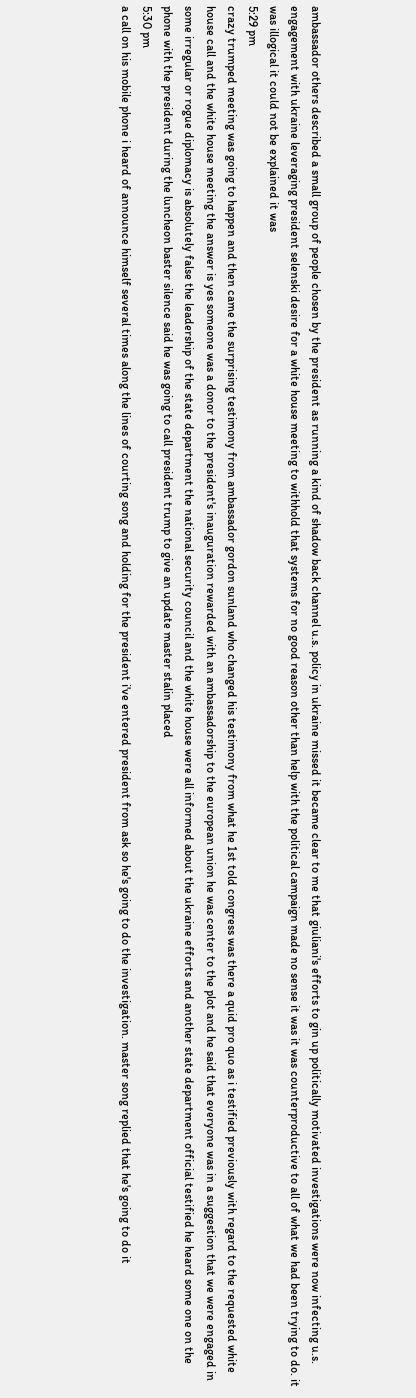ambassador others described a small group of people chosen by the president as running a kind of shadow back channel u.s. policy in ukraine missed it became clear to me that giuliani's efforts to gin up politically motivated investigations were now infecting u.s. engagement with ukraine leveraging president selenski desire for a white house meeting to withhold that systems for no good reason other than help with the political campaign made no sense it was it was counterproductive to all of what we had been trying to do. it was illogical it could not be explained it was
5:29 pm
crazy trumped meeting was going to happen and then came the surprising testimony from ambassador gordon sunland who changed his testimony from what he 1st told congress was there a quid pro quo as i testified previously with regard to the requested white house call and the white house meeting the answer is yes someone was a donor to the president's inauguration rewarded with an ambassadorship to the european union he was center to the plot and he said that everyone was in a suggestion that we were engaged in some irregular or rogue diplomacy is absolutely false the leadership of the state department the national security council and the white house were all informed about the ukraine efforts and another state department official testified he heard some one on the phone with the president during the luncheon baster silence said he was going to call president trump to give an update master stalin placed
5:30 pm
a call on his mobile phone i heard of announce himself several times along the lines of courting song and holding for the president i've entered president from ask so he's going to do the investigation. master song replied that he's going to do it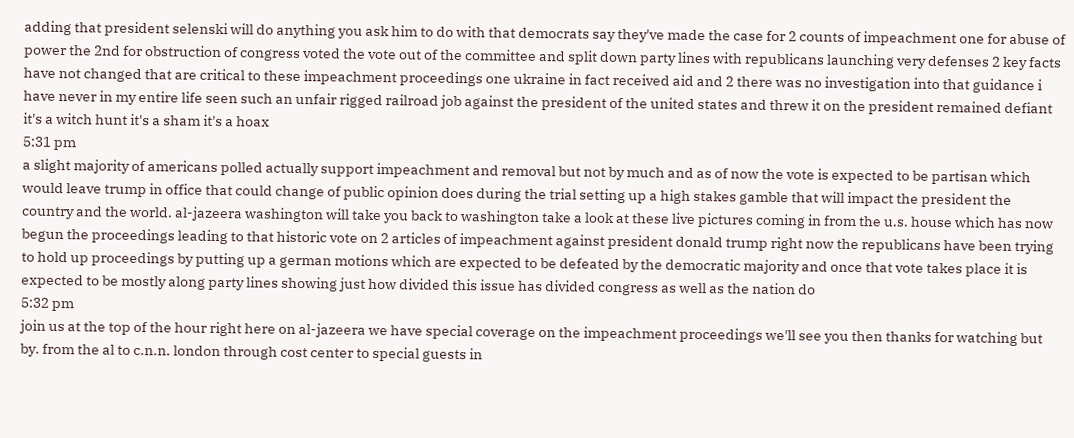adding that president selenski will do anything you ask him to do with that democrats say they've made the case for 2 counts of impeachment one for abuse of power the 2nd for obstruction of congress voted the vote out of the committee and split down party lines with republicans launching very defenses 2 key facts have not changed that are critical to these impeachment proceedings one ukraine in fact received aid and 2 there was no investigation into that guidance i have never in my entire life seen such an unfair rigged railroad job against the president of the united states and threw it on the president remained defiant it's a witch hunt it's a sham it's a hoax
5:31 pm
a slight majority of americans polled actually support impeachment and removal but not by much and as of now the vote is expected to be partisan which would leave trump in office that could change of public opinion does during the trial setting up a high stakes gamble that will impact the president the country and the world. al-jazeera washington will take you back to washington take a look at these live pictures coming in from the u.s. house which has now begun the proceedings leading to that historic vote on 2 articles of impeachment against president donald trump right now the republicans have been trying to hold up proceedings by putting up a german motions which are expected to be defeated by the democratic majority and once that vote takes place it is expected to be mostly along party lines showing just how divided this issue has divided congress as well as the nation do
5:32 pm
join us at the top of the hour right here on al-jazeera we have special coverage on the impeachment proceedings we'll see you then thanks for watching but by. from the al to c.n.n. london through cost center to special guests in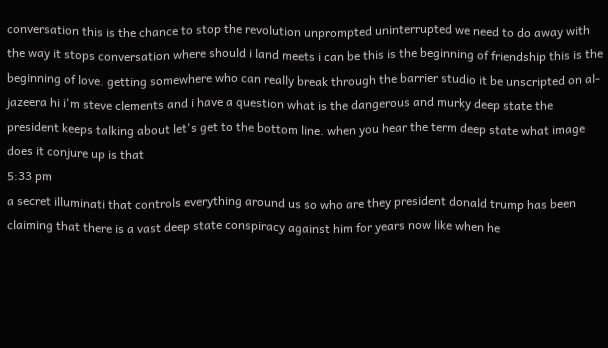conversation this is the chance to stop the revolution unprompted uninterrupted we need to do away with the way it stops conversation where should i land meets i can be this is the beginning of friendship this is the beginning of love. getting somewhere who can really break through the barrier studio it be unscripted on al-jazeera hi i'm steve clements and i have a question what is the dangerous and murky deep state the president keeps talking about let's get to the bottom line. when you hear the term deep state what image does it conjure up is that
5:33 pm
a secret illuminati that controls everything around us so who are they president donald trump has been claiming that there is a vast deep state conspiracy against him for years now like when he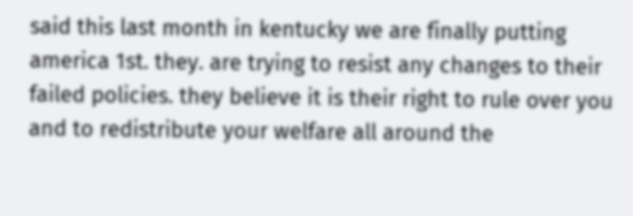said this last month in kentucky we are finally putting america 1st. they. are trying to resist any changes to their failed policies. they believe it is their right to rule over you and to redistribute your welfare all around the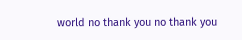world no thank you no thank you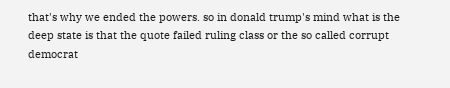that's why we ended the powers. so in donald trump's mind what is the deep state is that the quote failed ruling class or the so called corrupt democrat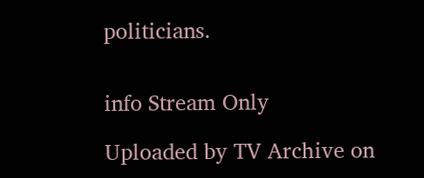politicians.


info Stream Only

Uploaded by TV Archive on